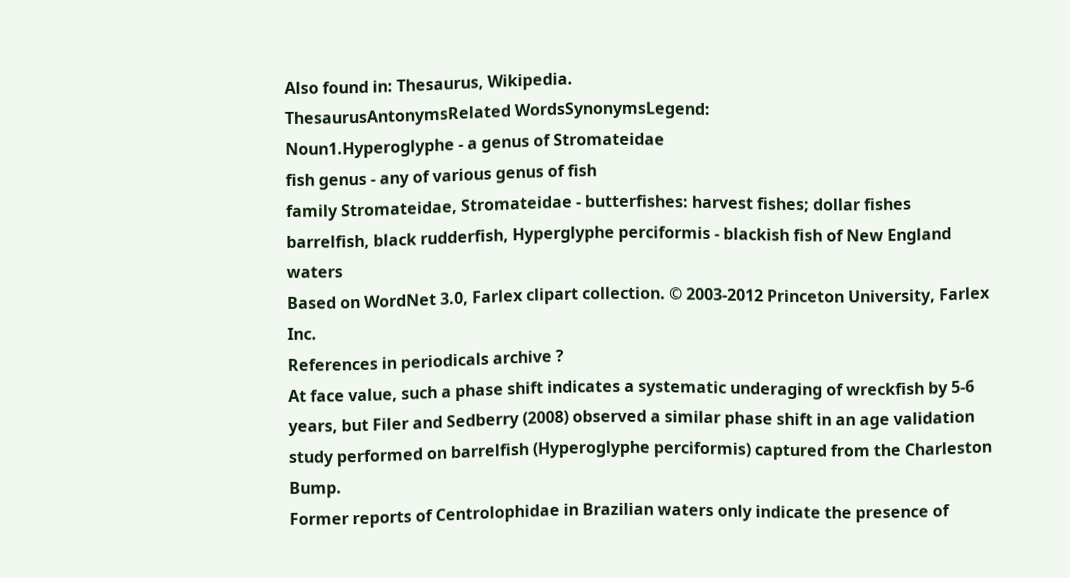Also found in: Thesaurus, Wikipedia.
ThesaurusAntonymsRelated WordsSynonymsLegend:
Noun1.Hyperoglyphe - a genus of Stromateidae
fish genus - any of various genus of fish
family Stromateidae, Stromateidae - butterfishes: harvest fishes; dollar fishes
barrelfish, black rudderfish, Hyperglyphe perciformis - blackish fish of New England waters
Based on WordNet 3.0, Farlex clipart collection. © 2003-2012 Princeton University, Farlex Inc.
References in periodicals archive ?
At face value, such a phase shift indicates a systematic underaging of wreckfish by 5-6 years, but Filer and Sedberry (2008) observed a similar phase shift in an age validation study performed on barrelfish (Hyperoglyphe perciformis) captured from the Charleston Bump.
Former reports of Centrolophidae in Brazilian waters only indicate the presence of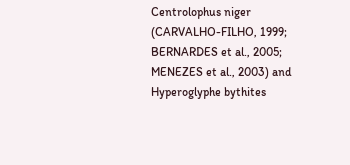Centrolophus niger (CARVALHO-FILHO, 1999; BERNARDES et al., 2005; MENEZES et al., 2003) and Hyperoglyphe bythites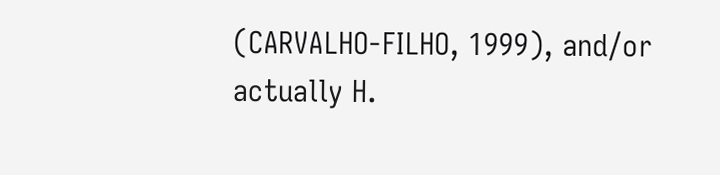(CARVALHO-FILHO, 1999), and/or actually H.